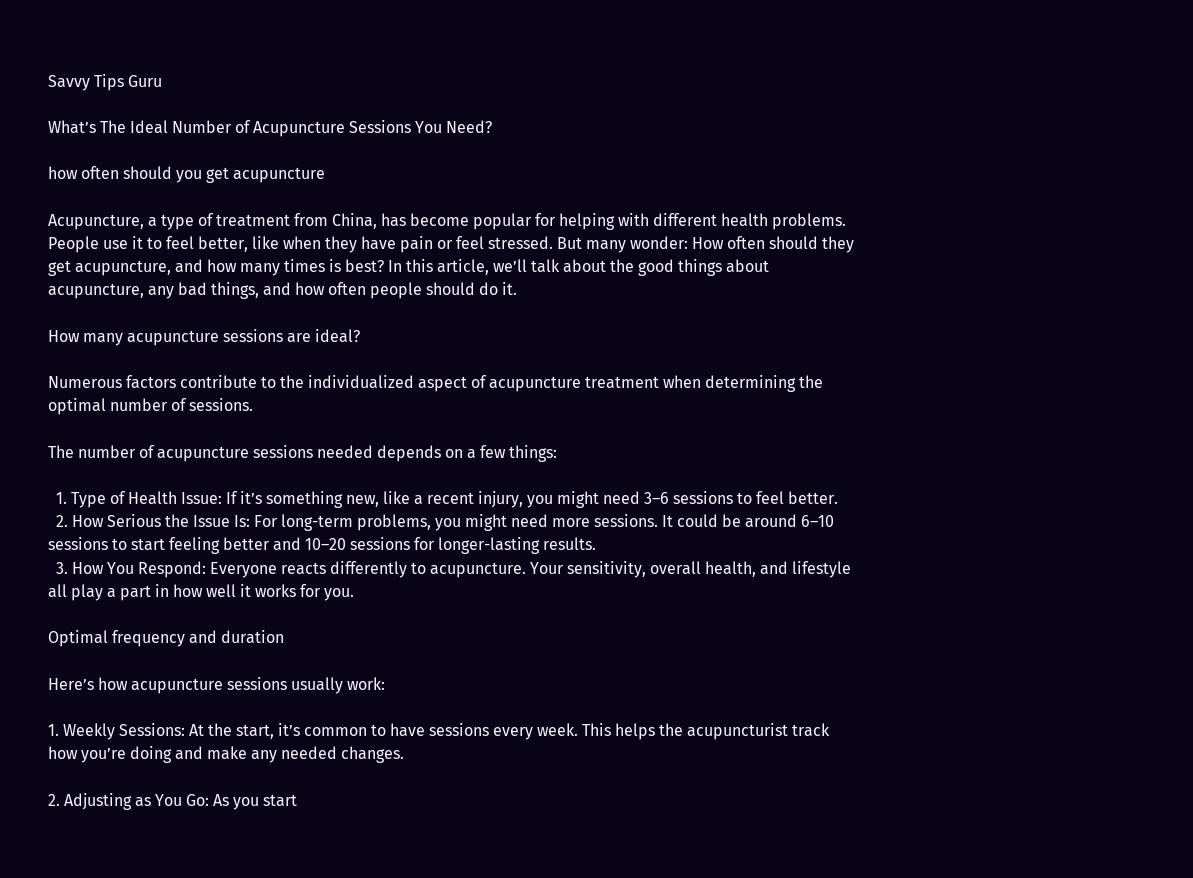Savvy Tips Guru

What’s The Ideal Number of Acupuncture Sessions You Need?

how often should you get acupuncture

Acupuncture, a type of treatment from China, has become popular for helping with different health problems. People use it to feel better, like when they have pain or feel stressed. But many wonder: How often should they get acupuncture, and how many times is best? In this article, we’ll talk about the good things about acupuncture, any bad things, and how often people should do it.

How many acupuncture sessions are ideal?

Numerous factors contribute to the individualized aspect of acupuncture treatment when determining the optimal number of sessions.

The number of acupuncture sessions needed depends on a few things:

  1. Type of Health Issue: If it’s something new, like a recent injury, you might need 3–6 sessions to feel better.
  2. How Serious the Issue Is: For long-term problems, you might need more sessions. It could be around 6–10 sessions to start feeling better and 10–20 sessions for longer-lasting results.
  3. How You Respond: Everyone reacts differently to acupuncture. Your sensitivity, overall health, and lifestyle all play a part in how well it works for you.

Optimal frequency and duration

Here’s how acupuncture sessions usually work:

1. Weekly Sessions: At the start, it’s common to have sessions every week. This helps the acupuncturist track how you’re doing and make any needed changes.

2. Adjusting as You Go: As you start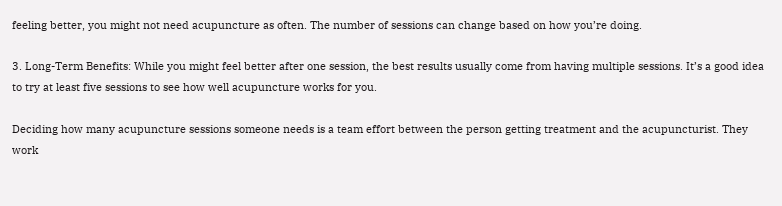feeling better, you might not need acupuncture as often. The number of sessions can change based on how you’re doing.

3. Long-Term Benefits: While you might feel better after one session, the best results usually come from having multiple sessions. It’s a good idea to try at least five sessions to see how well acupuncture works for you.

Deciding how many acupuncture sessions someone needs is a team effort between the person getting treatment and the acupuncturist. They work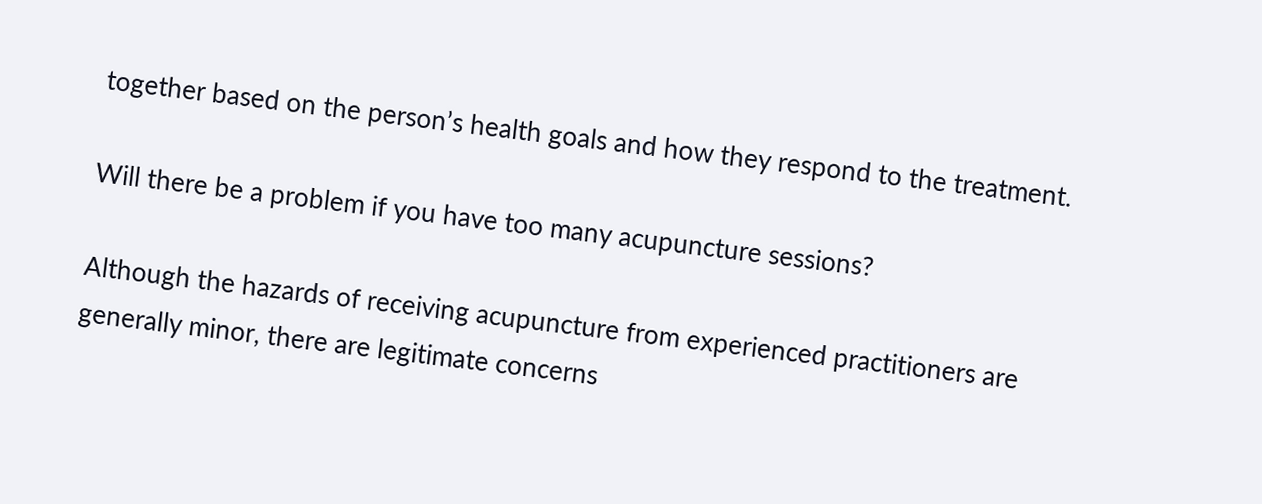together based on the person’s health goals and how they respond to the treatment.

Will there be a problem if you have too many acupuncture sessions?

Although the hazards of receiving acupuncture from experienced practitioners are generally minor, there are legitimate concerns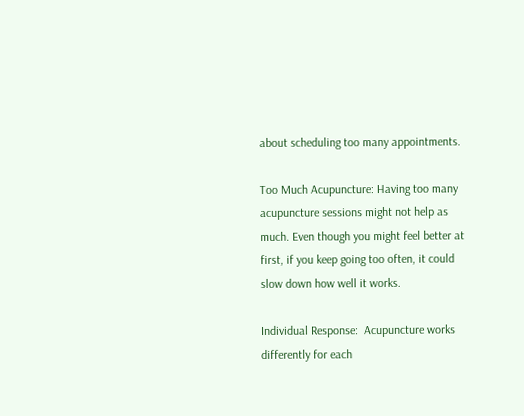about scheduling too many appointments.

Too Much Acupuncture: Having too many acupuncture sessions might not help as much. Even though you might feel better at first, if you keep going too often, it could slow down how well it works.

Individual Response:  Acupuncture works differently for each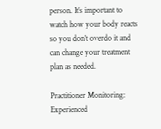person. It’s important to watch how your body reacts so you don’t overdo it and can change your treatment plan as needed.

Practitioner Monitoring:  Experienced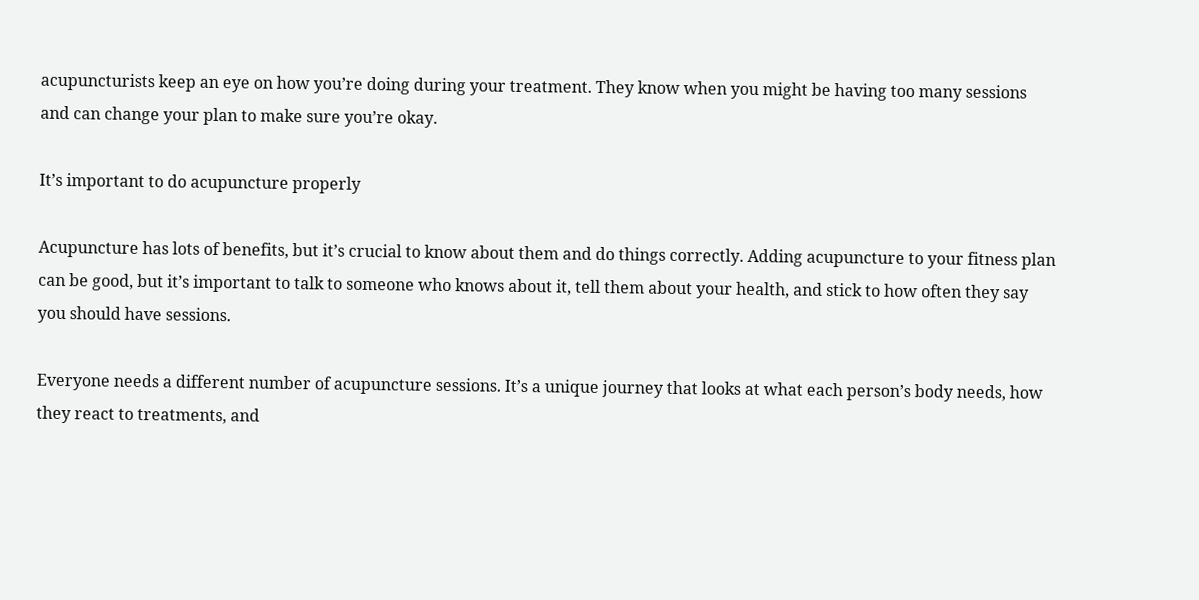acupuncturists keep an eye on how you’re doing during your treatment. They know when you might be having too many sessions and can change your plan to make sure you’re okay.

It’s important to do acupuncture properly

Acupuncture has lots of benefits, but it’s crucial to know about them and do things correctly. Adding acupuncture to your fitness plan can be good, but it’s important to talk to someone who knows about it, tell them about your health, and stick to how often they say you should have sessions.

Everyone needs a different number of acupuncture sessions. It’s a unique journey that looks at what each person’s body needs, how they react to treatments, and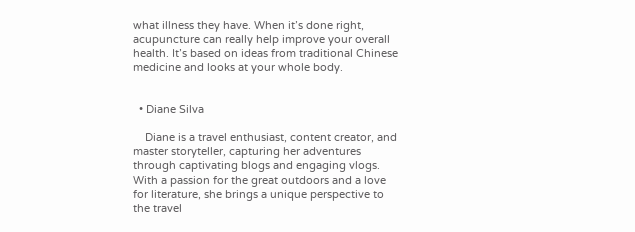what illness they have. When it’s done right, acupuncture can really help improve your overall health. It’s based on ideas from traditional Chinese medicine and looks at your whole body.


  • Diane Silva

    Diane is a travel enthusiast, content creator, and master storyteller, capturing her adventures through captivating blogs and engaging vlogs. With a passion for the great outdoors and a love for literature, she brings a unique perspective to the travel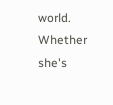world. Whether she's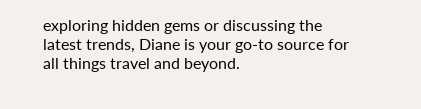exploring hidden gems or discussing the latest trends, Diane is your go-to source for all things travel and beyond.